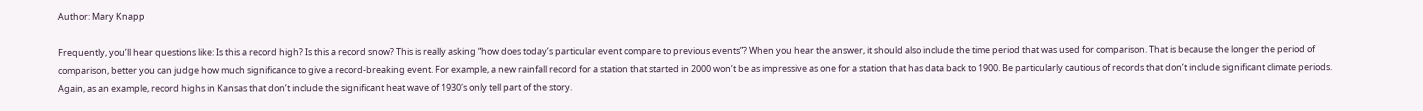Author: Mary Knapp

Frequently, you’ll hear questions like: Is this a record high? Is this a record snow? This is really asking “how does today’s particular event compare to previous events”? When you hear the answer, it should also include the time period that was used for comparison. That is because the longer the period of comparison, better you can judge how much significance to give a record-breaking event. For example, a new rainfall record for a station that started in 2000 won’t be as impressive as one for a station that has data back to 1900. Be particularly cautious of records that don’t include significant climate periods. Again, as an example, record highs in Kansas that don’t include the significant heat wave of 1930's only tell part of the story.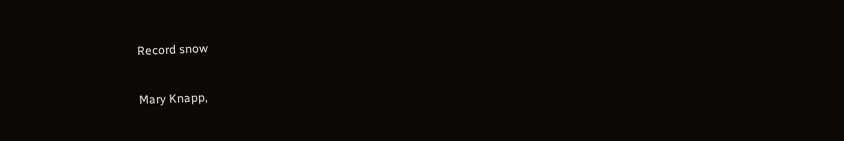Record snow

Mary Knapp,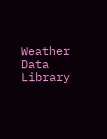Weather Data Library